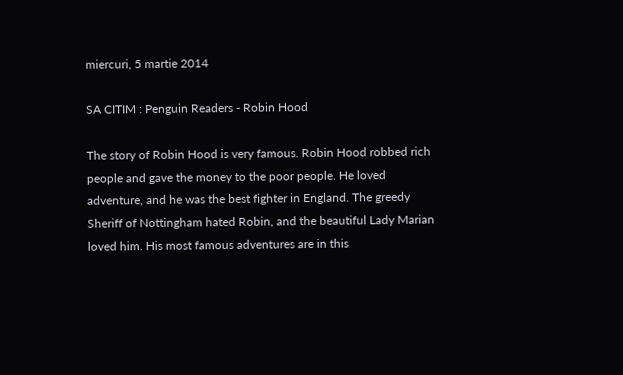miercuri, 5 martie 2014

SA CITIM : Penguin Readers - Robin Hood

The story of Robin Hood is very famous. Robin Hood robbed rich people and gave the money to the poor people. He loved adventure, and he was the best fighter in England. The greedy Sheriff of Nottingham hated Robin, and the beautiful Lady Marian loved him. His most famous adventures are in this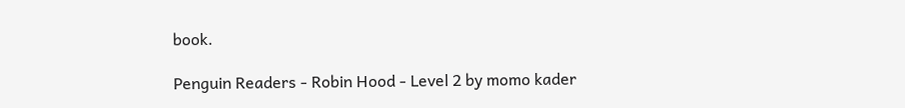book.

Penguin Readers - Robin Hood - Level 2 by momo kader